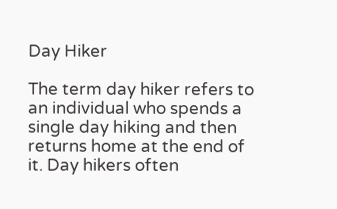Day Hiker

The term day hiker refers to an individual who spends a single day hiking and then returns home at the end of it. Day hikers often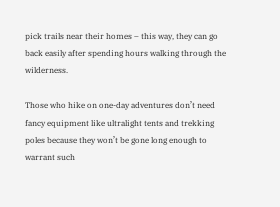pick trails near their homes – this way, they can go back easily after spending hours walking through the wilderness.

Those who hike on one-day adventures don’t need fancy equipment like ultralight tents and trekking poles because they won’t be gone long enough to warrant such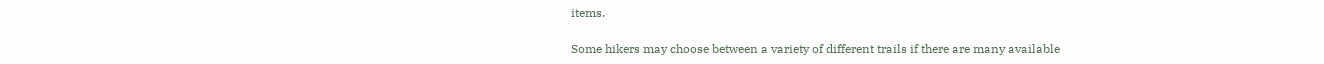items.

Some hikers may choose between a variety of different trails if there are many available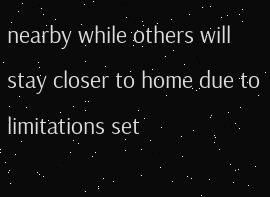nearby while others will stay closer to home due to limitations set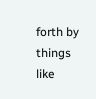forth by things like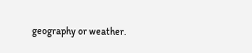geography or weather.